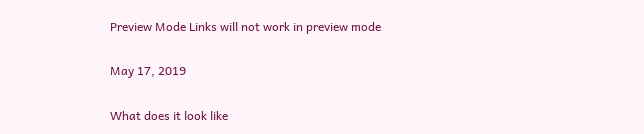Preview Mode Links will not work in preview mode

May 17, 2019

What does it look like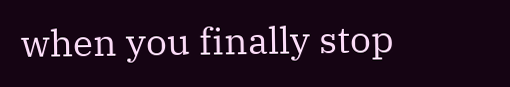when you finally stop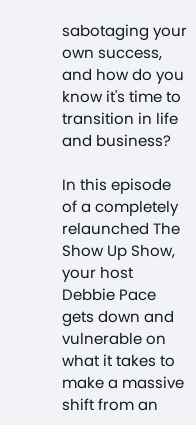sabotaging your own success, and how do you know it's time to transition in life and business?

In this episode of a completely relaunched The Show Up Show, your host Debbie Pace gets down and vulnerable on what it takes to make a massive shift from an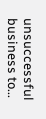unsuccessful business to...